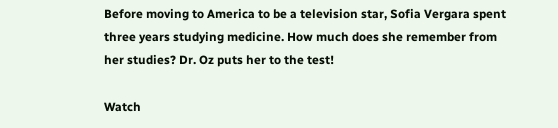Before moving to America to be a television star, Sofia Vergara spent three years studying medicine. How much does she remember from her studies? Dr. Oz puts her to the test!

Watch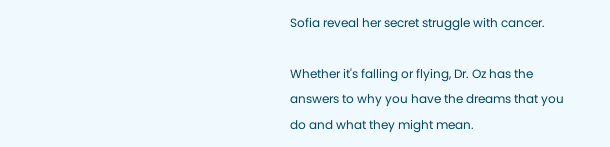Sofia reveal her secret struggle with cancer.

Whether it's falling or flying, Dr. Oz has the answers to why you have the dreams that you do and what they might mean.